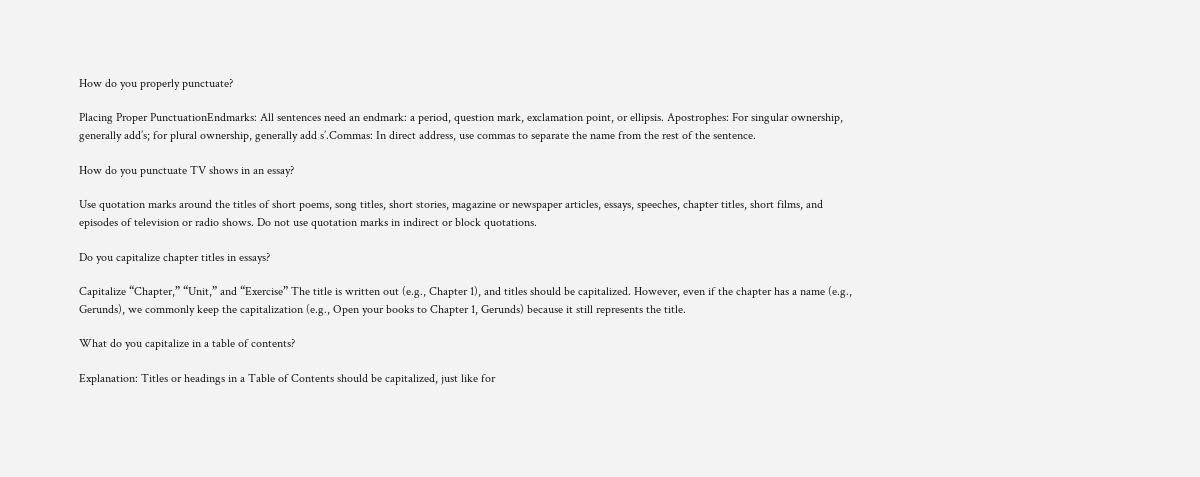How do you properly punctuate?

Placing Proper PunctuationEndmarks: All sentences need an endmark: a period, question mark, exclamation point, or ellipsis. Apostrophes: For singular ownership, generally add’s; for plural ownership, generally add s’.Commas: In direct address, use commas to separate the name from the rest of the sentence.

How do you punctuate TV shows in an essay?

Use quotation marks around the titles of short poems, song titles, short stories, magazine or newspaper articles, essays, speeches, chapter titles, short films, and episodes of television or radio shows. Do not use quotation marks in indirect or block quotations.

Do you capitalize chapter titles in essays?

Capitalize “Chapter,” “Unit,” and “Exercise” The title is written out (e.g., Chapter 1), and titles should be capitalized. However, even if the chapter has a name (e.g., Gerunds), we commonly keep the capitalization (e.g., Open your books to Chapter 1, Gerunds) because it still represents the title.

What do you capitalize in a table of contents?

Explanation: Titles or headings in a Table of Contents should be capitalized, just like for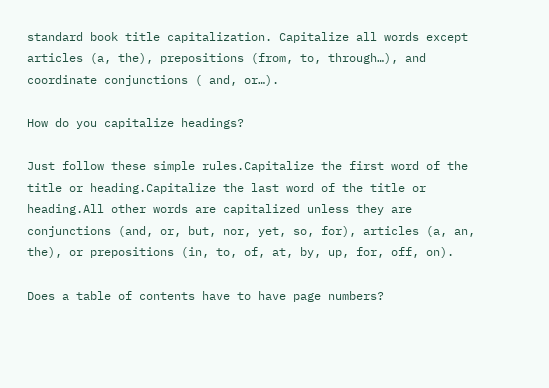standard book title capitalization. Capitalize all words except articles (a, the), prepositions (from, to, through…), and coordinate conjunctions ( and, or…).

How do you capitalize headings?

Just follow these simple rules.Capitalize the first word of the title or heading.Capitalize the last word of the title or heading.All other words are capitalized unless they are conjunctions (and, or, but, nor, yet, so, for), articles (a, an, the), or prepositions (in, to, of, at, by, up, for, off, on).

Does a table of contents have to have page numbers?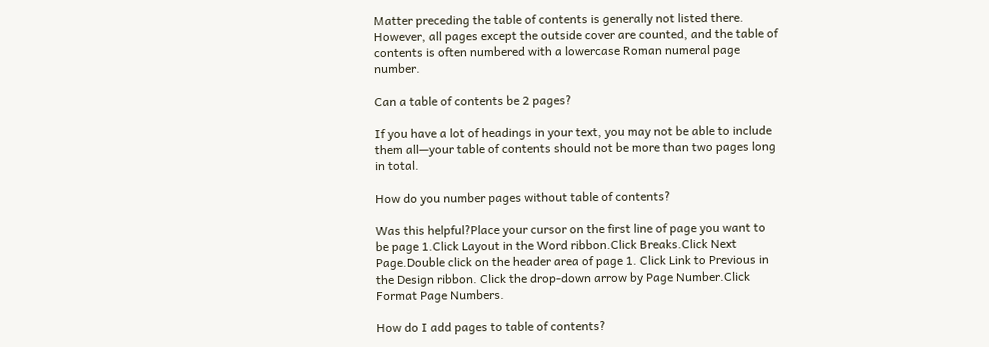Matter preceding the table of contents is generally not listed there. However, all pages except the outside cover are counted, and the table of contents is often numbered with a lowercase Roman numeral page number.

Can a table of contents be 2 pages?

If you have a lot of headings in your text, you may not be able to include them all—your table of contents should not be more than two pages long in total.

How do you number pages without table of contents?

Was this helpful?Place your cursor on the first line of page you want to be page 1.Click Layout in the Word ribbon.Click Breaks.Click Next Page.Double click on the header area of page 1. Click Link to Previous in the Design ribbon. Click the drop-down arrow by Page Number.Click Format Page Numbers.

How do I add pages to table of contents?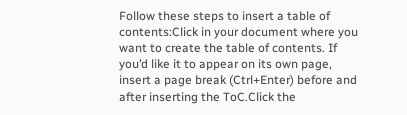Follow these steps to insert a table of contents:Click in your document where you want to create the table of contents. If you’d like it to appear on its own page, insert a page break (Ctrl+Enter) before and after inserting the ToC.Click the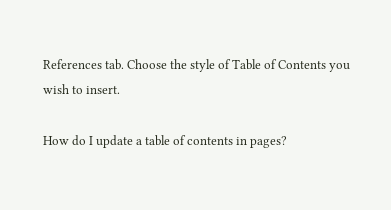References tab. Choose the style of Table of Contents you wish to insert.

How do I update a table of contents in pages?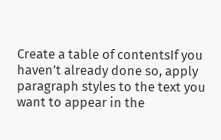Create a table of contentsIf you haven’t already done so, apply paragraph styles to the text you want to appear in the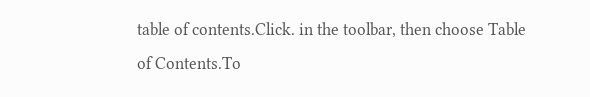table of contents.Click. in the toolbar, then choose Table of Contents.To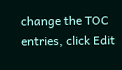change the TOC entries, click Edit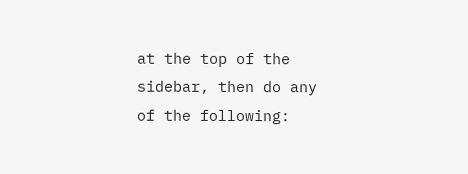at the top of the sidebar, then do any of the following: